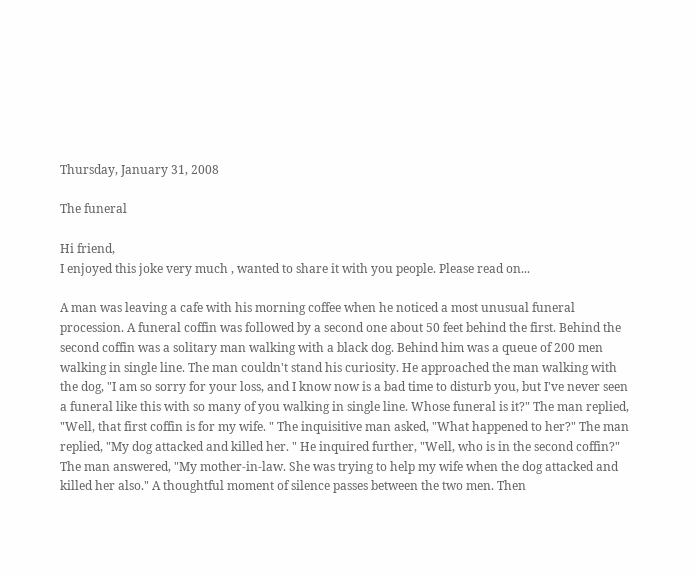Thursday, January 31, 2008

The funeral

Hi friend,
I enjoyed this joke very much , wanted to share it with you people. Please read on...

A man was leaving a cafe with his morning coffee when he noticed a most unusual funeral procession. A funeral coffin was followed by a second one about 50 feet behind the first. Behind the second coffin was a solitary man walking with a black dog. Behind him was a queue of 200 men walking in single line. The man couldn't stand his curiosity. He approached the man walking with the dog, "I am so sorry for your loss, and I know now is a bad time to disturb you, but I've never seen a funeral like this with so many of you walking in single line. Whose funeral is it?" The man replied, "Well, that first coffin is for my wife. " The inquisitive man asked, "What happened to her?" The man replied, "My dog attacked and killed her. " He inquired further, "Well, who is in the second coffin?" The man answered, "My mother-in-law. She was trying to help my wife when the dog attacked and killed her also." A thoughtful moment of silence passes between the two men. Then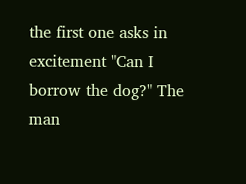the first one asks in excitement "Can I borrow the dog?" The man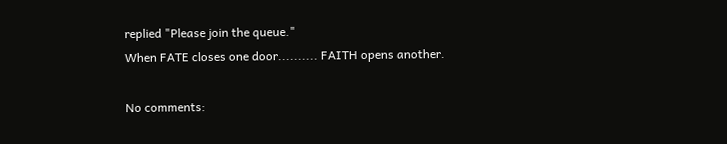replied "Please join the queue."
When FATE closes one door.......... FAITH opens another.

No comments: